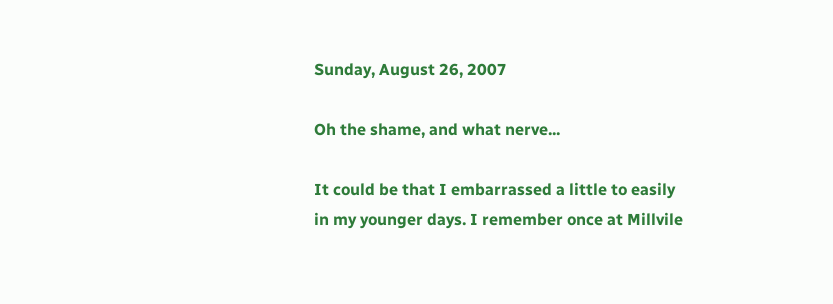Sunday, August 26, 2007

Oh the shame, and what nerve...

It could be that I embarrassed a little to easily in my younger days. I remember once at Millvile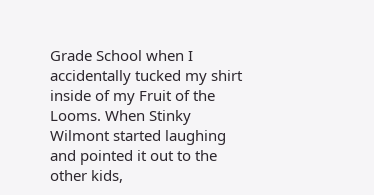Grade School when I accidentally tucked my shirt inside of my Fruit of the Looms. When Stinky Wilmont started laughing and pointed it out to the other kids,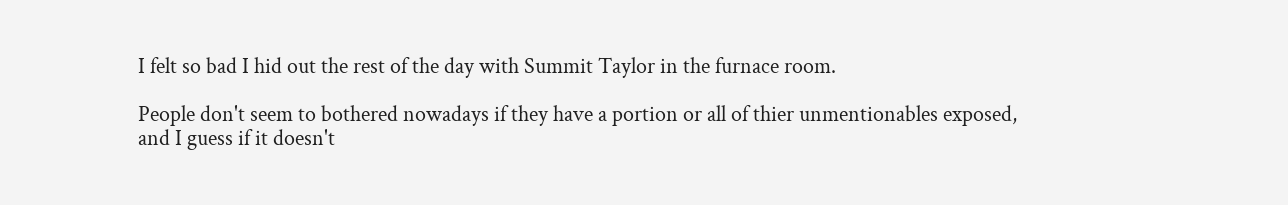I felt so bad I hid out the rest of the day with Summit Taylor in the furnace room.

People don't seem to bothered nowadays if they have a portion or all of thier unmentionables exposed, and I guess if it doesn't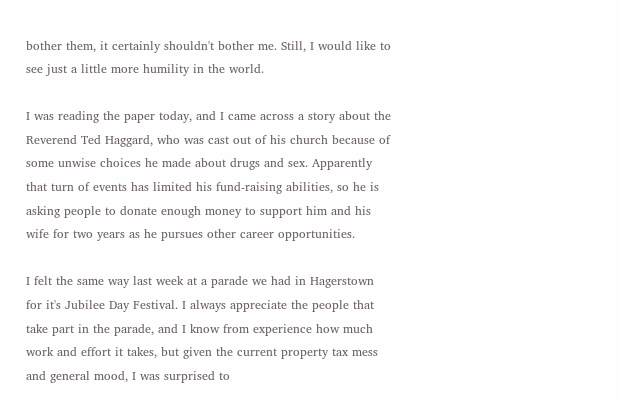bother them, it certainly shouldn't bother me. Still, I would like to see just a little more humility in the world.

I was reading the paper today, and I came across a story about the Reverend Ted Haggard, who was cast out of his church because of some unwise choices he made about drugs and sex. Apparently that turn of events has limited his fund-raising abilities, so he is asking people to donate enough money to support him and his wife for two years as he pursues other career opportunities.

I felt the same way last week at a parade we had in Hagerstown for it's Jubilee Day Festival. I always appreciate the people that take part in the parade, and I know from experience how much work and effort it takes, but given the current property tax mess and general mood, I was surprised to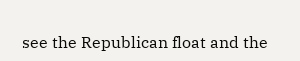see the Republican float and the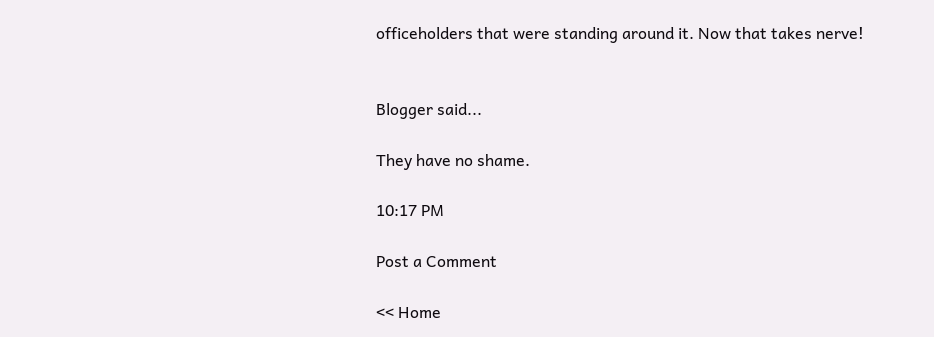officeholders that were standing around it. Now that takes nerve!


Blogger said...

They have no shame.

10:17 PM

Post a Comment

<< Home